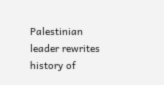Palestinian leader rewrites history of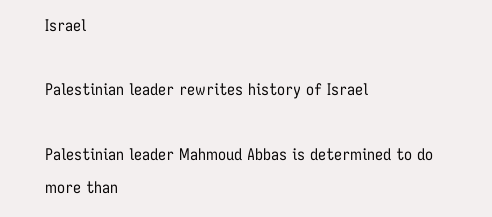Israel

Palestinian leader rewrites history of Israel

Palestinian leader Mahmoud Abbas is determined to do more than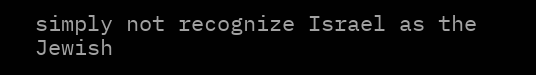simply not recognize Israel as the Jewish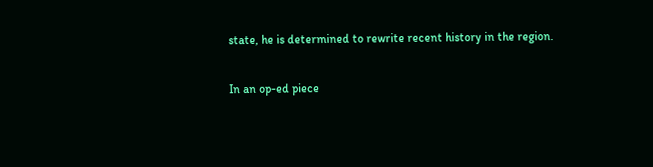state, he is determined to rewrite recent history in the region.

In an op-ed piece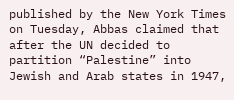published by the New York Times on Tuesday, Abbas claimed that after the UN decided to partition “Palestine” into Jewish and Arab states in 1947,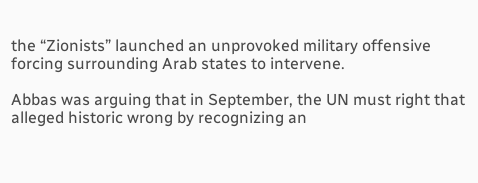the “Zionists” launched an unprovoked military offensive forcing surrounding Arab states to intervene.

Abbas was arguing that in September, the UN must right that alleged historic wrong by recognizing an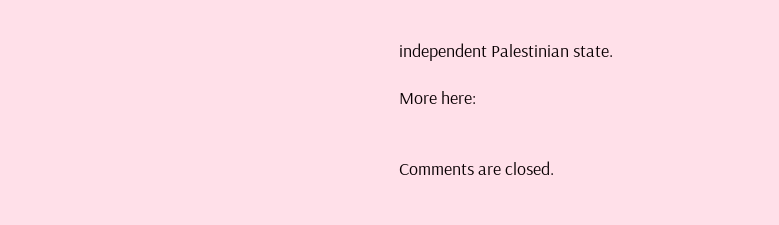independent Palestinian state.

More here:


Comments are closed.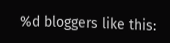%d bloggers like this: